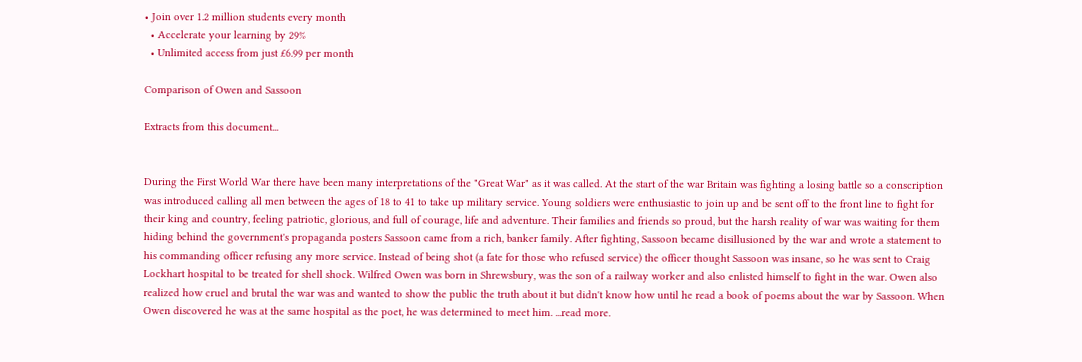• Join over 1.2 million students every month
  • Accelerate your learning by 29%
  • Unlimited access from just £6.99 per month

Comparison of Owen and Sassoon

Extracts from this document...


During the First World War there have been many interpretations of the "Great War" as it was called. At the start of the war Britain was fighting a losing battle so a conscription was introduced calling all men between the ages of 18 to 41 to take up military service. Young soldiers were enthusiastic to join up and be sent off to the front line to fight for their king and country, feeling patriotic, glorious, and full of courage, life and adventure. Their families and friends so proud, but the harsh reality of war was waiting for them hiding behind the government's propaganda posters Sassoon came from a rich, banker family. After fighting, Sassoon became disillusioned by the war and wrote a statement to his commanding officer refusing any more service. Instead of being shot (a fate for those who refused service) the officer thought Sassoon was insane, so he was sent to Craig Lockhart hospital to be treated for shell shock. Wilfred Owen was born in Shrewsbury, was the son of a railway worker and also enlisted himself to fight in the war. Owen also realized how cruel and brutal the war was and wanted to show the public the truth about it but didn't know how until he read a book of poems about the war by Sassoon. When Owen discovered he was at the same hospital as the poet, he was determined to meet him. ...read more.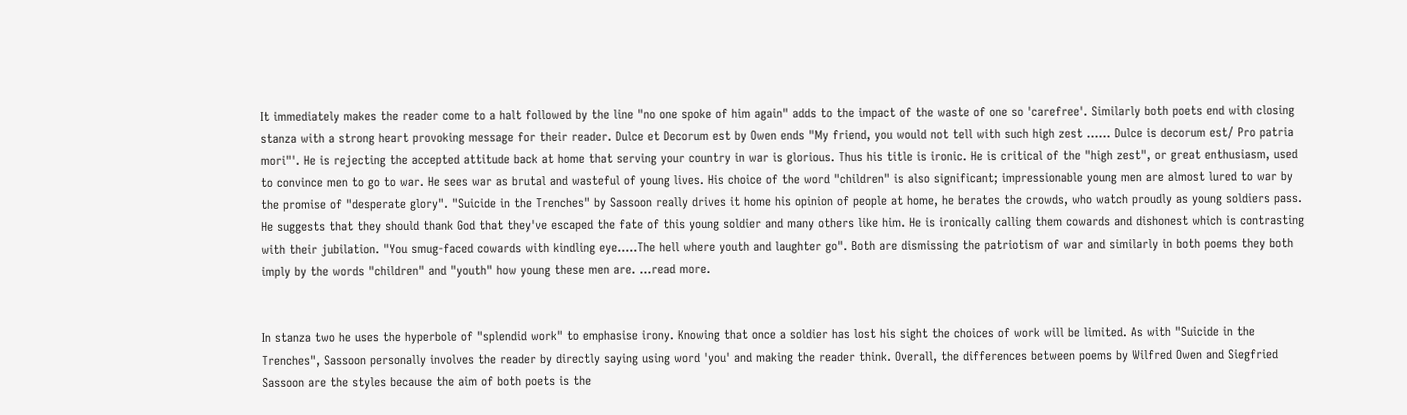It immediately makes the reader come to a halt followed by the line "no one spoke of him again" adds to the impact of the waste of one so 'carefree'. Similarly both poets end with closing stanza with a strong heart provoking message for their reader. Dulce et Decorum est by Owen ends "My friend, you would not tell with such high zest ...... Dulce is decorum est/ Pro patria mori"'. He is rejecting the accepted attitude back at home that serving your country in war is glorious. Thus his title is ironic. He is critical of the "high zest", or great enthusiasm, used to convince men to go to war. He sees war as brutal and wasteful of young lives. His choice of the word "children" is also significant; impressionable young men are almost lured to war by the promise of "desperate glory". "Suicide in the Trenches" by Sassoon really drives it home his opinion of people at home, he berates the crowds, who watch proudly as young soldiers pass. He suggests that they should thank God that they've escaped the fate of this young soldier and many others like him. He is ironically calling them cowards and dishonest which is contrasting with their jubilation. "You smug-faced cowards with kindling eye.....The hell where youth and laughter go". Both are dismissing the patriotism of war and similarly in both poems they both imply by the words "children" and "youth" how young these men are. ...read more.


In stanza two he uses the hyperbole of "splendid work" to emphasise irony. Knowing that once a soldier has lost his sight the choices of work will be limited. As with "Suicide in the Trenches", Sassoon personally involves the reader by directly saying using word 'you' and making the reader think. Overall, the differences between poems by Wilfred Owen and Siegfried Sassoon are the styles because the aim of both poets is the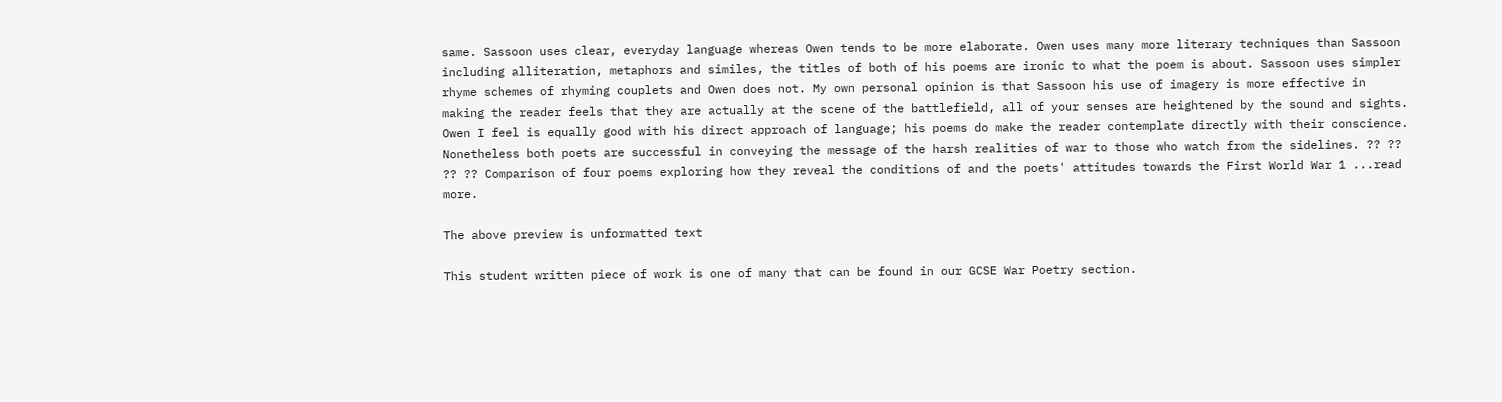same. Sassoon uses clear, everyday language whereas Owen tends to be more elaborate. Owen uses many more literary techniques than Sassoon including alliteration, metaphors and similes, the titles of both of his poems are ironic to what the poem is about. Sassoon uses simpler rhyme schemes of rhyming couplets and Owen does not. My own personal opinion is that Sassoon his use of imagery is more effective in making the reader feels that they are actually at the scene of the battlefield, all of your senses are heightened by the sound and sights. Owen I feel is equally good with his direct approach of language; his poems do make the reader contemplate directly with their conscience. Nonetheless both poets are successful in conveying the message of the harsh realities of war to those who watch from the sidelines. ?? ?? ?? ?? Comparison of four poems exploring how they reveal the conditions of and the poets' attitudes towards the First World War 1 ...read more.

The above preview is unformatted text

This student written piece of work is one of many that can be found in our GCSE War Poetry section.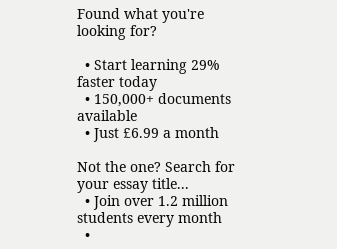Found what you're looking for?

  • Start learning 29% faster today
  • 150,000+ documents available
  • Just £6.99 a month

Not the one? Search for your essay title...
  • Join over 1.2 million students every month
  •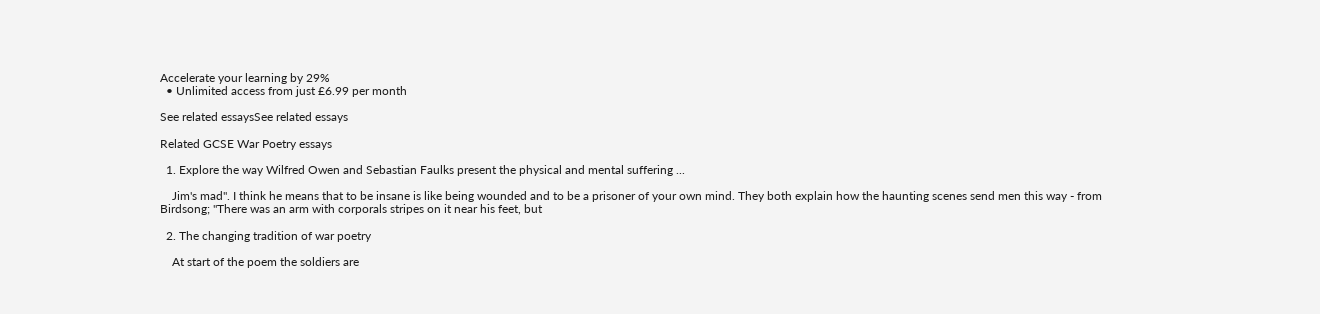Accelerate your learning by 29%
  • Unlimited access from just £6.99 per month

See related essaysSee related essays

Related GCSE War Poetry essays

  1. Explore the way Wilfred Owen and Sebastian Faulks present the physical and mental suffering ...

    Jim's mad". I think he means that to be insane is like being wounded and to be a prisoner of your own mind. They both explain how the haunting scenes send men this way - from Birdsong; "There was an arm with corporals stripes on it near his feet, but

  2. The changing tradition of war poetry

    At start of the poem the soldiers are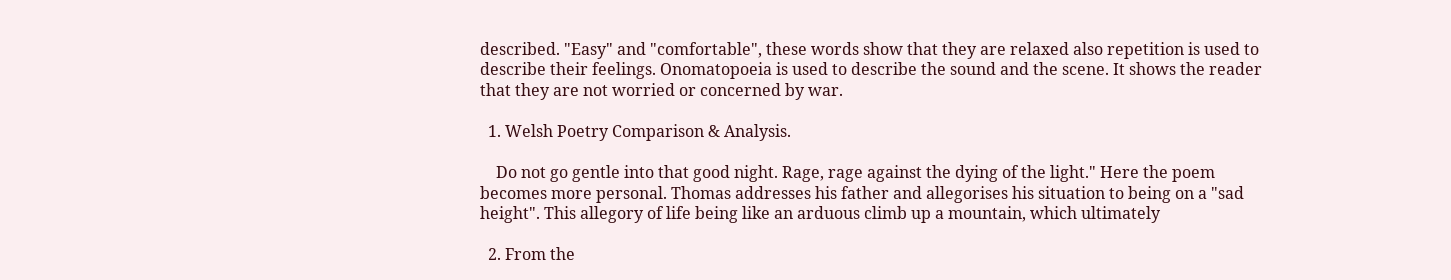described. "Easy" and "comfortable", these words show that they are relaxed also repetition is used to describe their feelings. Onomatopoeia is used to describe the sound and the scene. It shows the reader that they are not worried or concerned by war.

  1. Welsh Poetry Comparison & Analysis.

    Do not go gentle into that good night. Rage, rage against the dying of the light." Here the poem becomes more personal. Thomas addresses his father and allegorises his situation to being on a "sad height". This allegory of life being like an arduous climb up a mountain, which ultimately

  2. From the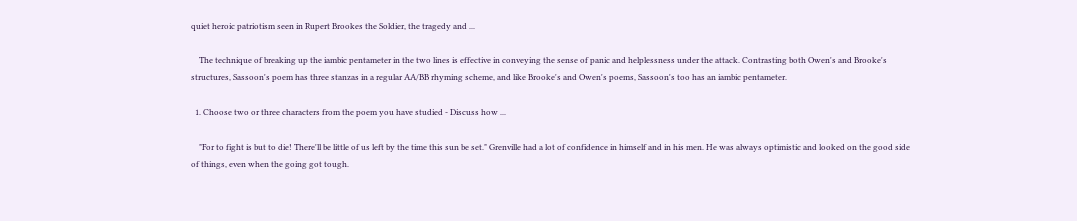quiet heroic patriotism seen in Rupert Brookes the Soldier, the tragedy and ...

    The technique of breaking up the iambic pentameter in the two lines is effective in conveying the sense of panic and helplessness under the attack. Contrasting both Owen's and Brooke's structures, Sassoon's poem has three stanzas in a regular AA/BB rhyming scheme, and like Brooke's and Owen's poems, Sassoon's too has an iambic pentameter.

  1. Choose two or three characters from the poem you have studied - Discuss how ...

    "For to fight is but to die! There'll be little of us left by the time this sun be set." Grenville had a lot of confidence in himself and in his men. He was always optimistic and looked on the good side of things, even when the going got tough.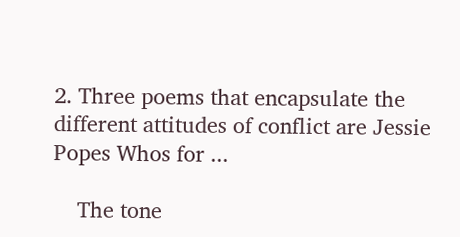2. Three poems that encapsulate the different attitudes of conflict are Jessie Popes Whos for ...

    The tone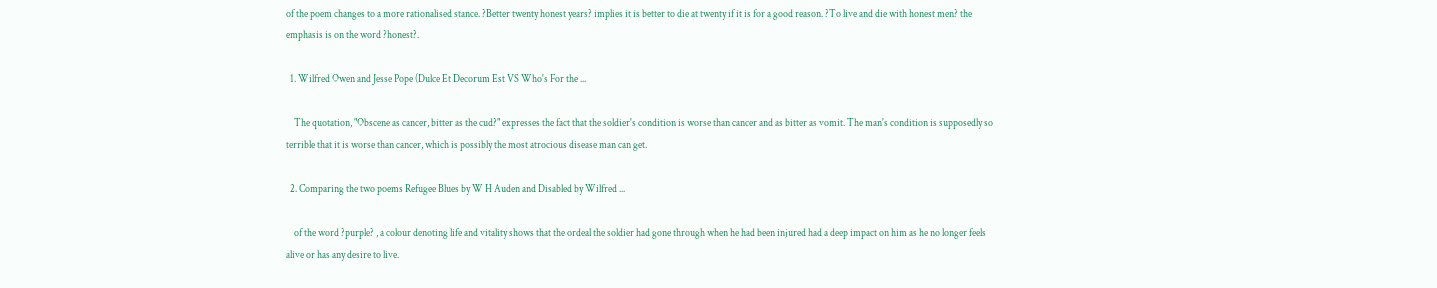of the poem changes to a more rationalised stance. ?Better twenty honest years? implies it is better to die at twenty if it is for a good reason. ?To live and die with honest men? the emphasis is on the word ?honest?.

  1. Wilfred Owen and Jesse Pope (Dulce Et Decorum Est VS Who's For the ...

    The quotation, "Obscene as cancer, bitter as the cud?" expresses the fact that the soldier's condition is worse than cancer and as bitter as vomit. The man's condition is supposedly so terrible that it is worse than cancer, which is possibly the most atrocious disease man can get.

  2. Comparing the two poems Refugee Blues by W H Auden and Disabled by Wilfred ...

    of the word ?purple? , a colour denoting life and vitality shows that the ordeal the soldier had gone through when he had been injured had a deep impact on him as he no longer feels alive or has any desire to live.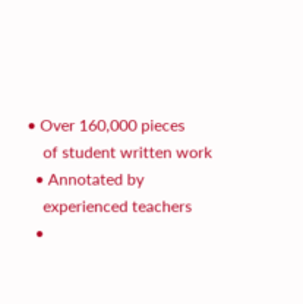• Over 160,000 pieces
    of student written work
  • Annotated by
    experienced teachers
  •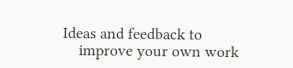Ideas and feedback to
    improve your own work